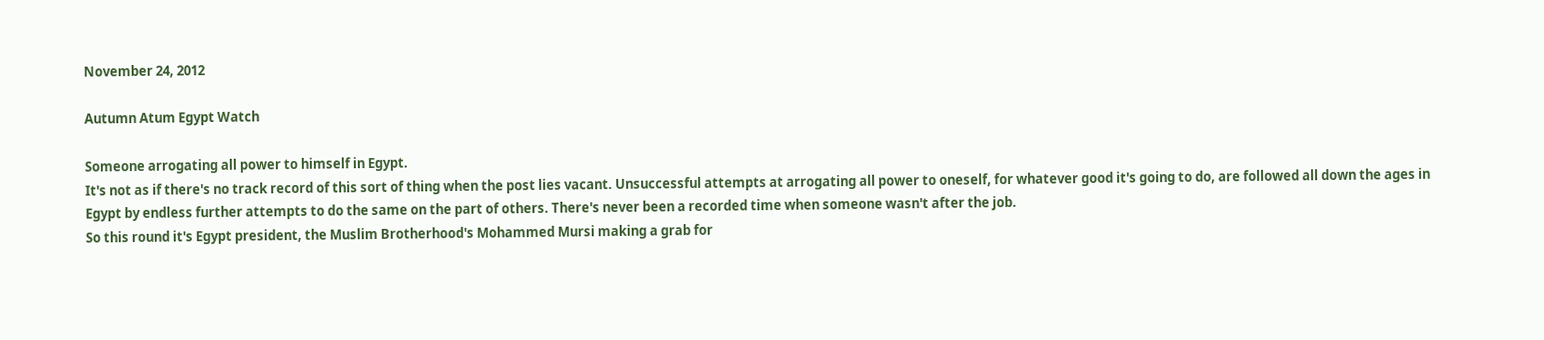November 24, 2012

Autumn Atum Egypt Watch

Someone arrogating all power to himself in Egypt.
It's not as if there's no track record of this sort of thing when the post lies vacant. Unsuccessful attempts at arrogating all power to oneself, for whatever good it's going to do, are followed all down the ages in Egypt by endless further attempts to do the same on the part of others. There's never been a recorded time when someone wasn't after the job.
So this round it's Egypt president, the Muslim Brotherhood's Mohammed Mursi making a grab for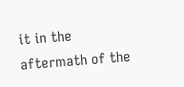it in the aftermath of the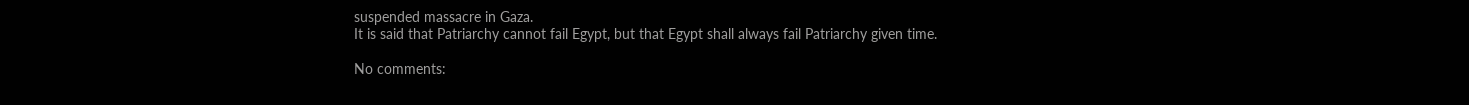suspended massacre in Gaza.
It is said that Patriarchy cannot fail Egypt, but that Egypt shall always fail Patriarchy given time.

No comments: